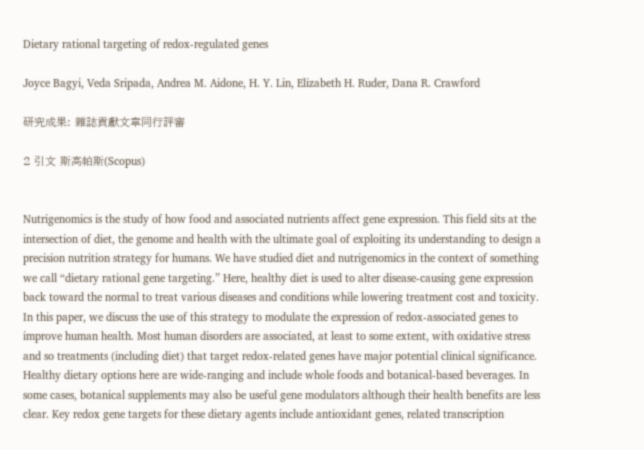Dietary rational targeting of redox-regulated genes

Joyce Bagyi, Veda Sripada, Andrea M. Aidone, H. Y. Lin, Elizabeth H. Ruder, Dana R. Crawford

研究成果: 雜誌貢獻文章同行評審

2 引文 斯高帕斯(Scopus)


Nutrigenomics is the study of how food and associated nutrients affect gene expression. This field sits at the intersection of diet, the genome and health with the ultimate goal of exploiting its understanding to design a precision nutrition strategy for humans. We have studied diet and nutrigenomics in the context of something we call “dietary rational gene targeting.” Here, healthy diet is used to alter disease-causing gene expression back toward the normal to treat various diseases and conditions while lowering treatment cost and toxicity. In this paper, we discuss the use of this strategy to modulate the expression of redox-associated genes to improve human health. Most human disorders are associated, at least to some extent, with oxidative stress and so treatments (including diet) that target redox-related genes have major potential clinical significance. Healthy dietary options here are wide-ranging and include whole foods and botanical-based beverages. In some cases, botanical supplements may also be useful gene modulators although their health benefits are less clear. Key redox gene targets for these dietary agents include antioxidant genes, related transcription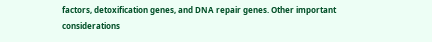factors, detoxification genes, and DNA repair genes. Other important considerations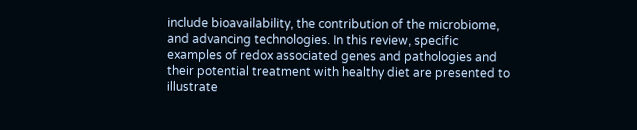include bioavailability, the contribution of the microbiome, and advancing technologies. In this review, specific examples of redox associated genes and pathologies and their potential treatment with healthy diet are presented to illustrate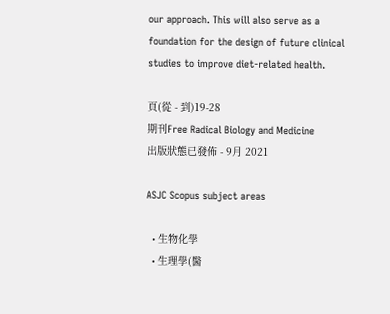our approach. This will also serve as a foundation for the design of future clinical studies to improve diet-related health.

頁(從 - 到)19-28
期刊Free Radical Biology and Medicine
出版狀態已發佈 - 9月 2021

ASJC Scopus subject areas

  • 生物化學
  • 生理學(醫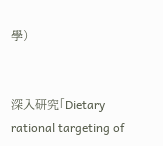學)


深入研究「Dietary rational targeting of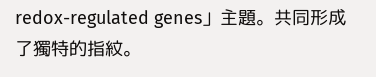redox-regulated genes」主題。共同形成了獨特的指紋。